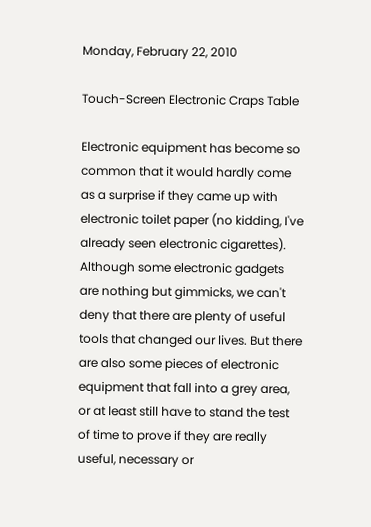Monday, February 22, 2010

Touch-Screen Electronic Craps Table

Electronic equipment has become so common that it would hardly come as a surprise if they came up with electronic toilet paper (no kidding, I've already seen electronic cigarettes). Although some electronic gadgets are nothing but gimmicks, we can't deny that there are plenty of useful tools that changed our lives. But there are also some pieces of electronic equipment that fall into a grey area, or at least still have to stand the test of time to prove if they are really useful, necessary or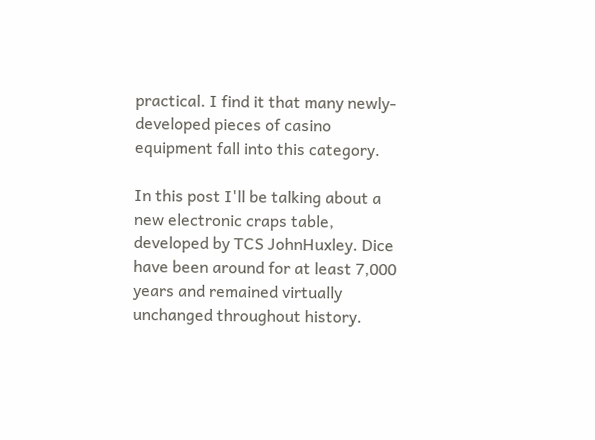practical. I find it that many newly-developed pieces of casino equipment fall into this category.

In this post I'll be talking about a new electronic craps table, developed by TCS JohnHuxley. Dice have been around for at least 7,000 years and remained virtually unchanged throughout history.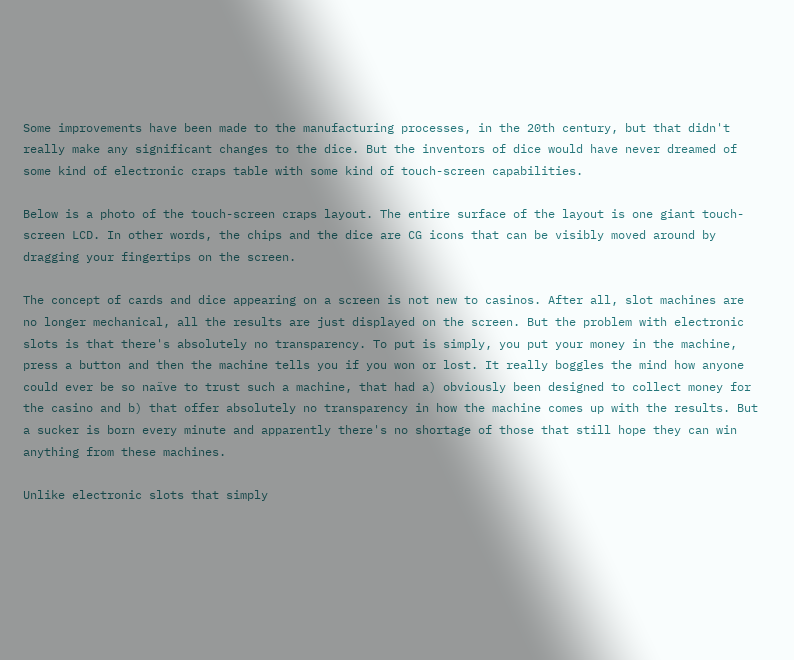Some improvements have been made to the manufacturing processes, in the 20th century, but that didn't really make any significant changes to the dice. But the inventors of dice would have never dreamed of some kind of electronic craps table with some kind of touch-screen capabilities.

Below is a photo of the touch-screen craps layout. The entire surface of the layout is one giant touch-screen LCD. In other words, the chips and the dice are CG icons that can be visibly moved around by dragging your fingertips on the screen.

The concept of cards and dice appearing on a screen is not new to casinos. After all, slot machines are no longer mechanical, all the results are just displayed on the screen. But the problem with electronic slots is that there's absolutely no transparency. To put is simply, you put your money in the machine, press a button and then the machine tells you if you won or lost. It really boggles the mind how anyone could ever be so naïve to trust such a machine, that had a) obviously been designed to collect money for the casino and b) that offer absolutely no transparency in how the machine comes up with the results. But a sucker is born every minute and apparently there's no shortage of those that still hope they can win anything from these machines.

Unlike electronic slots that simply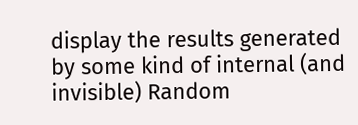display the results generated by some kind of internal (and invisible) Random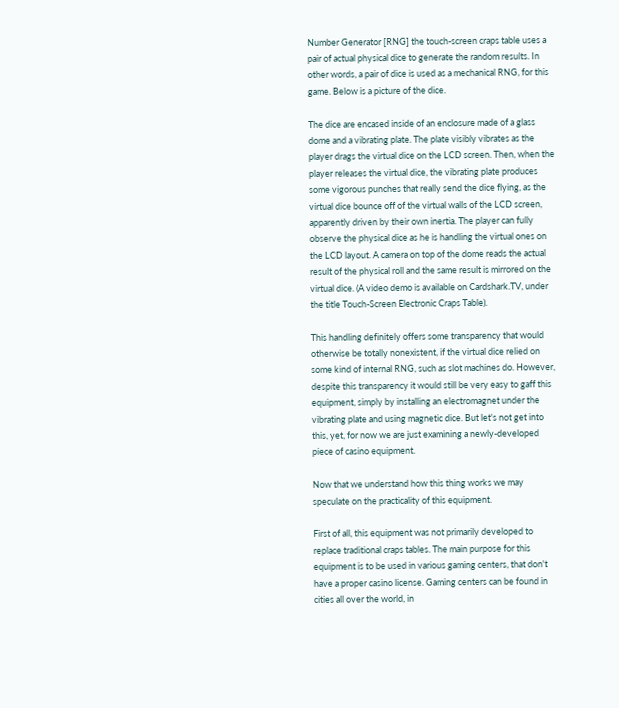Number Generator [RNG] the touch-screen craps table uses a pair of actual physical dice to generate the random results. In other words, a pair of dice is used as a mechanical RNG, for this game. Below is a picture of the dice.

The dice are encased inside of an enclosure made of a glass dome and a vibrating plate. The plate visibly vibrates as the player drags the virtual dice on the LCD screen. Then, when the player releases the virtual dice, the vibrating plate produces some vigorous punches that really send the dice flying, as the virtual dice bounce off of the virtual walls of the LCD screen, apparently driven by their own inertia. The player can fully observe the physical dice as he is handling the virtual ones on the LCD layout. A camera on top of the dome reads the actual result of the physical roll and the same result is mirrored on the virtual dice. (A video demo is available on Cardshark.TV, under the title Touch-Screen Electronic Craps Table).

This handling definitely offers some transparency that would otherwise be totally nonexistent, if the virtual dice relied on some kind of internal RNG, such as slot machines do. However, despite this transparency it would still be very easy to gaff this equipment, simply by installing an electromagnet under the vibrating plate and using magnetic dice. But let's not get into this, yet, for now we are just examining a newly-developed piece of casino equipment.

Now that we understand how this thing works we may speculate on the practicality of this equipment.

First of all, this equipment was not primarily developed to replace traditional craps tables. The main purpose for this equipment is to be used in various gaming centers, that don't have a proper casino license. Gaming centers can be found in cities all over the world, in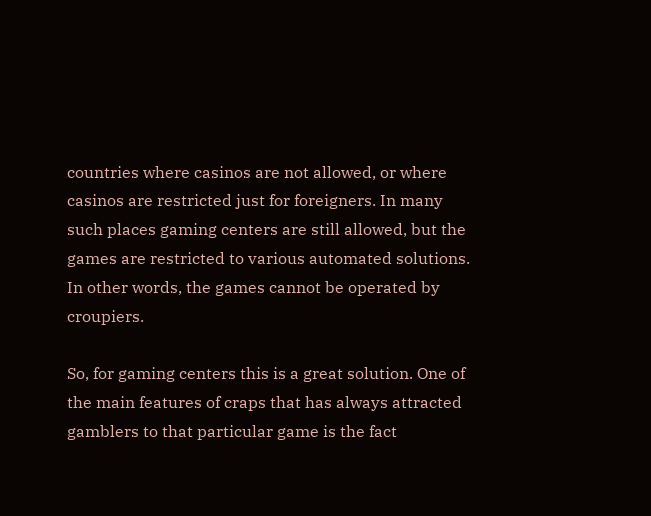countries where casinos are not allowed, or where casinos are restricted just for foreigners. In many such places gaming centers are still allowed, but the games are restricted to various automated solutions. In other words, the games cannot be operated by croupiers.

So, for gaming centers this is a great solution. One of the main features of craps that has always attracted gamblers to that particular game is the fact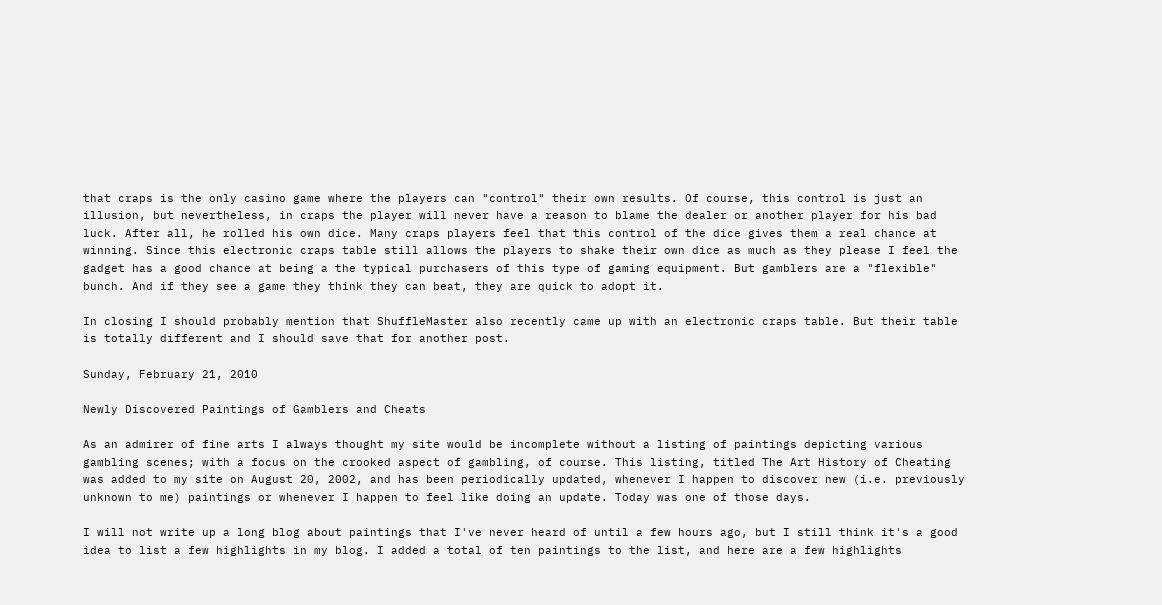that craps is the only casino game where the players can "control" their own results. Of course, this control is just an illusion, but nevertheless, in craps the player will never have a reason to blame the dealer or another player for his bad luck. After all, he rolled his own dice. Many craps players feel that this control of the dice gives them a real chance at winning. Since this electronic craps table still allows the players to shake their own dice as much as they please I feel the gadget has a good chance at being a the typical purchasers of this type of gaming equipment. But gamblers are a "flexible" bunch. And if they see a game they think they can beat, they are quick to adopt it.

In closing I should probably mention that ShuffleMaster also recently came up with an electronic craps table. But their table is totally different and I should save that for another post.

Sunday, February 21, 2010

Newly Discovered Paintings of Gamblers and Cheats

As an admirer of fine arts I always thought my site would be incomplete without a listing of paintings depicting various gambling scenes; with a focus on the crooked aspect of gambling, of course. This listing, titled The Art History of Cheating was added to my site on August 20, 2002, and has been periodically updated, whenever I happen to discover new (i.e. previously unknown to me) paintings or whenever I happen to feel like doing an update. Today was one of those days.

I will not write up a long blog about paintings that I've never heard of until a few hours ago, but I still think it's a good idea to list a few highlights in my blog. I added a total of ten paintings to the list, and here are a few highlights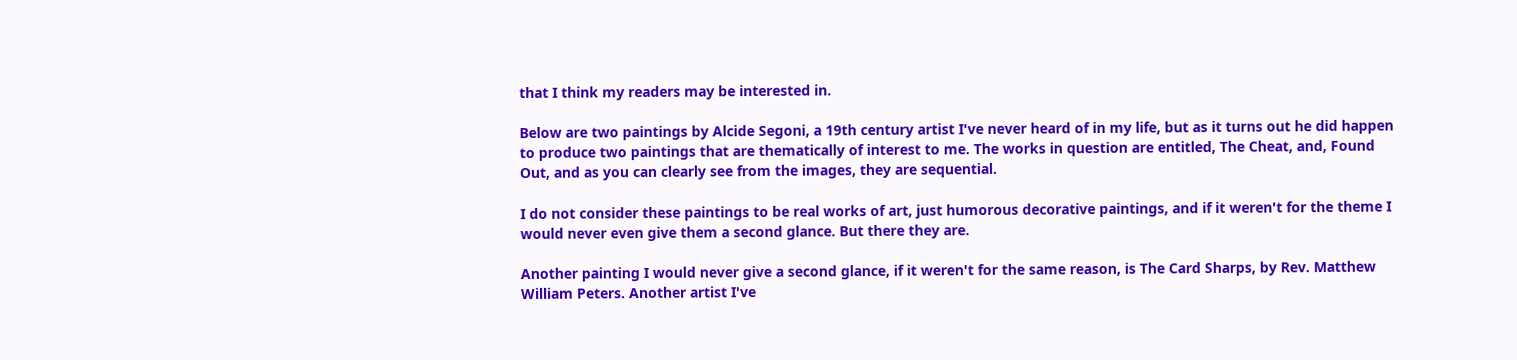that I think my readers may be interested in.

Below are two paintings by Alcide Segoni, a 19th century artist I've never heard of in my life, but as it turns out he did happen to produce two paintings that are thematically of interest to me. The works in question are entitled, The Cheat, and, Found Out, and as you can clearly see from the images, they are sequential.

I do not consider these paintings to be real works of art, just humorous decorative paintings, and if it weren't for the theme I would never even give them a second glance. But there they are.

Another painting I would never give a second glance, if it weren't for the same reason, is The Card Sharps, by Rev. Matthew William Peters. Another artist I've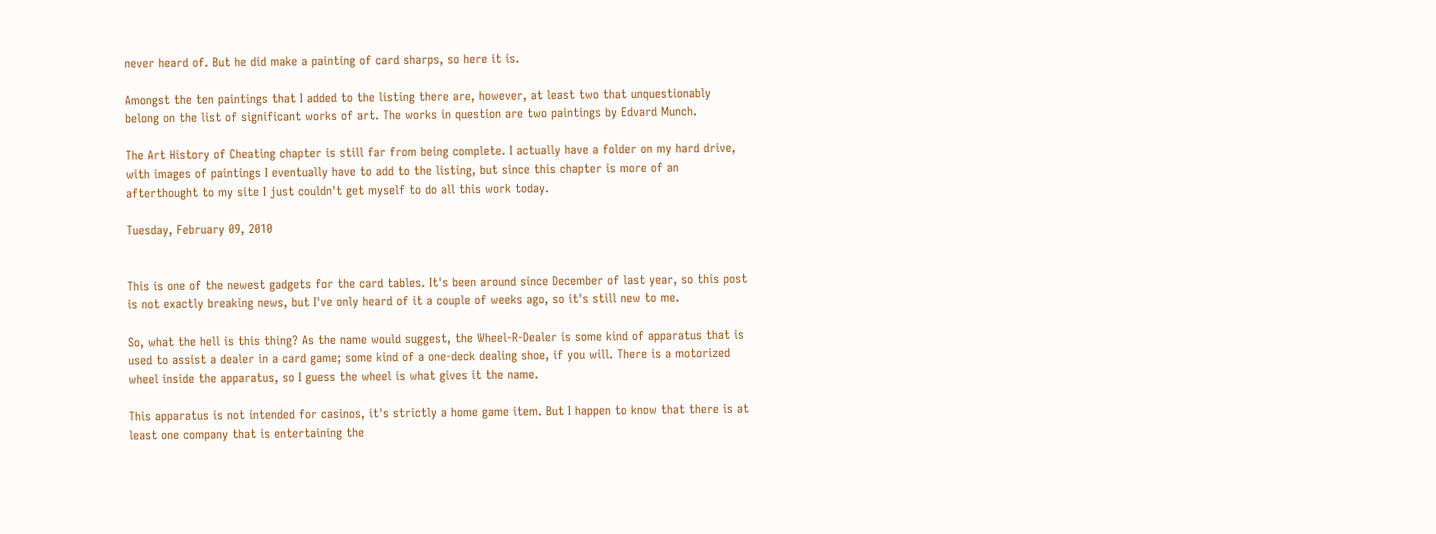never heard of. But he did make a painting of card sharps, so here it is.

Amongst the ten paintings that I added to the listing there are, however, at least two that unquestionably belong on the list of significant works of art. The works in question are two paintings by Edvard Munch.

The Art History of Cheating chapter is still far from being complete. I actually have a folder on my hard drive, with images of paintings I eventually have to add to the listing, but since this chapter is more of an afterthought to my site I just couldn't get myself to do all this work today.

Tuesday, February 09, 2010


This is one of the newest gadgets for the card tables. It's been around since December of last year, so this post is not exactly breaking news, but I've only heard of it a couple of weeks ago, so it's still new to me.

So, what the hell is this thing? As the name would suggest, the Wheel-R-Dealer is some kind of apparatus that is used to assist a dealer in a card game; some kind of a one-deck dealing shoe, if you will. There is a motorized wheel inside the apparatus, so I guess the wheel is what gives it the name.

This apparatus is not intended for casinos, it's strictly a home game item. But I happen to know that there is at least one company that is entertaining the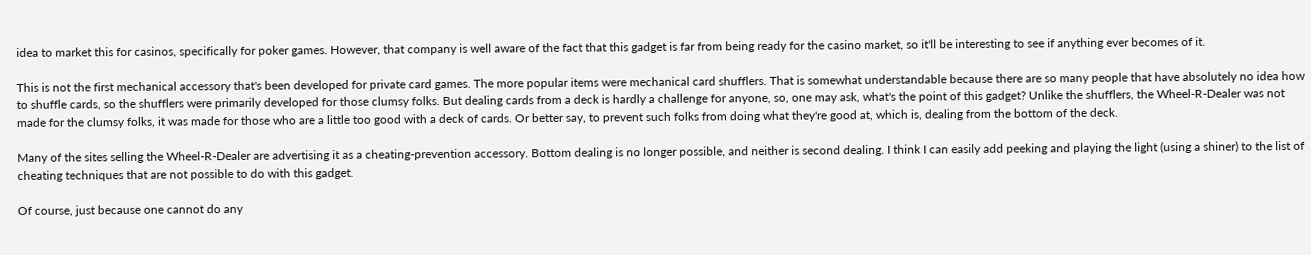idea to market this for casinos, specifically for poker games. However, that company is well aware of the fact that this gadget is far from being ready for the casino market, so it'll be interesting to see if anything ever becomes of it.

This is not the first mechanical accessory that's been developed for private card games. The more popular items were mechanical card shufflers. That is somewhat understandable because there are so many people that have absolutely no idea how to shuffle cards, so the shufflers were primarily developed for those clumsy folks. But dealing cards from a deck is hardly a challenge for anyone, so, one may ask, what's the point of this gadget? Unlike the shufflers, the Wheel-R-Dealer was not made for the clumsy folks, it was made for those who are a little too good with a deck of cards. Or better say, to prevent such folks from doing what they're good at, which is, dealing from the bottom of the deck.

Many of the sites selling the Wheel-R-Dealer are advertising it as a cheating-prevention accessory. Bottom dealing is no longer possible, and neither is second dealing. I think I can easily add peeking and playing the light (using a shiner) to the list of cheating techniques that are not possible to do with this gadget.

Of course, just because one cannot do any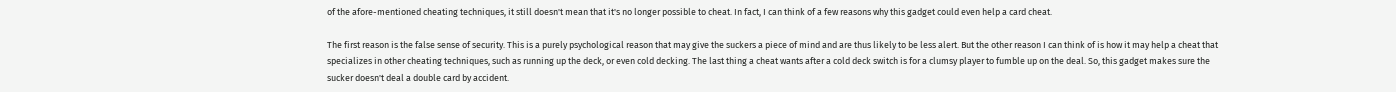of the afore-mentioned cheating techniques, it still doesn't mean that it's no longer possible to cheat. In fact, I can think of a few reasons why this gadget could even help a card cheat.

The first reason is the false sense of security. This is a purely psychological reason that may give the suckers a piece of mind and are thus likely to be less alert. But the other reason I can think of is how it may help a cheat that specializes in other cheating techniques, such as running up the deck, or even cold decking. The last thing a cheat wants after a cold deck switch is for a clumsy player to fumble up on the deal. So, this gadget makes sure the sucker doesn't deal a double card by accident.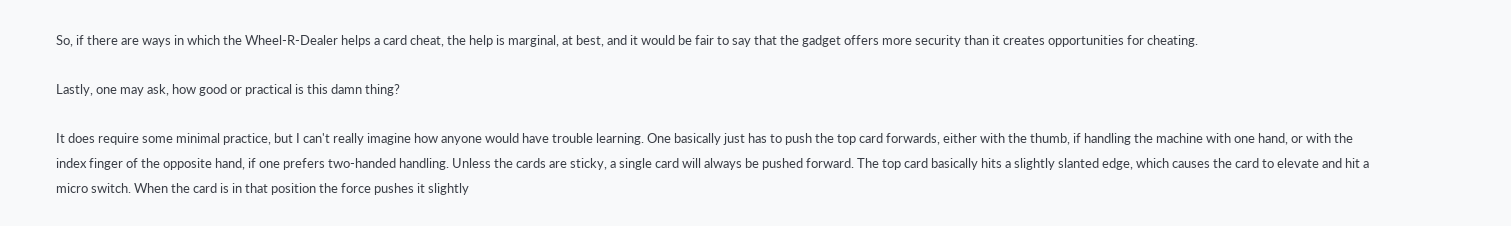So, if there are ways in which the Wheel-R-Dealer helps a card cheat, the help is marginal, at best, and it would be fair to say that the gadget offers more security than it creates opportunities for cheating.

Lastly, one may ask, how good or practical is this damn thing?

It does require some minimal practice, but I can't really imagine how anyone would have trouble learning. One basically just has to push the top card forwards, either with the thumb, if handling the machine with one hand, or with the index finger of the opposite hand, if one prefers two-handed handling. Unless the cards are sticky, a single card will always be pushed forward. The top card basically hits a slightly slanted edge, which causes the card to elevate and hit a micro switch. When the card is in that position the force pushes it slightly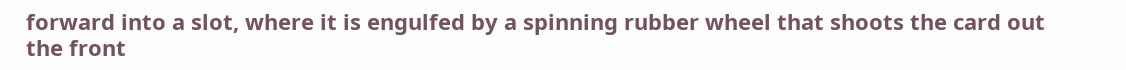forward into a slot, where it is engulfed by a spinning rubber wheel that shoots the card out the front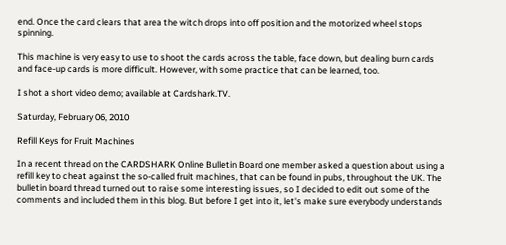end. Once the card clears that area the witch drops into off position and the motorized wheel stops spinning.

This machine is very easy to use to shoot the cards across the table, face down, but dealing burn cards and face-up cards is more difficult. However, with some practice that can be learned, too.

I shot a short video demo; available at Cardshark.TV.

Saturday, February 06, 2010

Refill Keys for Fruit Machines

In a recent thread on the CARDSHARK Online Bulletin Board one member asked a question about using a refill key to cheat against the so-called fruit machines, that can be found in pubs, throughout the UK. The bulletin board thread turned out to raise some interesting issues, so I decided to edit out some of the comments and included them in this blog. But before I get into it, let's make sure everybody understands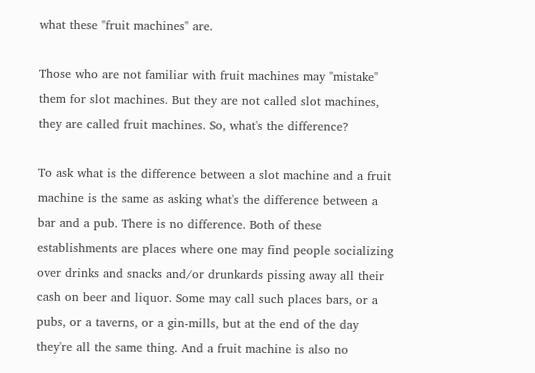what these "fruit machines" are.

Those who are not familiar with fruit machines may "mistake" them for slot machines. But they are not called slot machines, they are called fruit machines. So, what's the difference?

To ask what is the difference between a slot machine and a fruit machine is the same as asking what's the difference between a bar and a pub. There is no difference. Both of these establishments are places where one may find people socializing over drinks and snacks and/or drunkards pissing away all their cash on beer and liquor. Some may call such places bars, or a pubs, or a taverns, or a gin-mills, but at the end of the day they're all the same thing. And a fruit machine is also no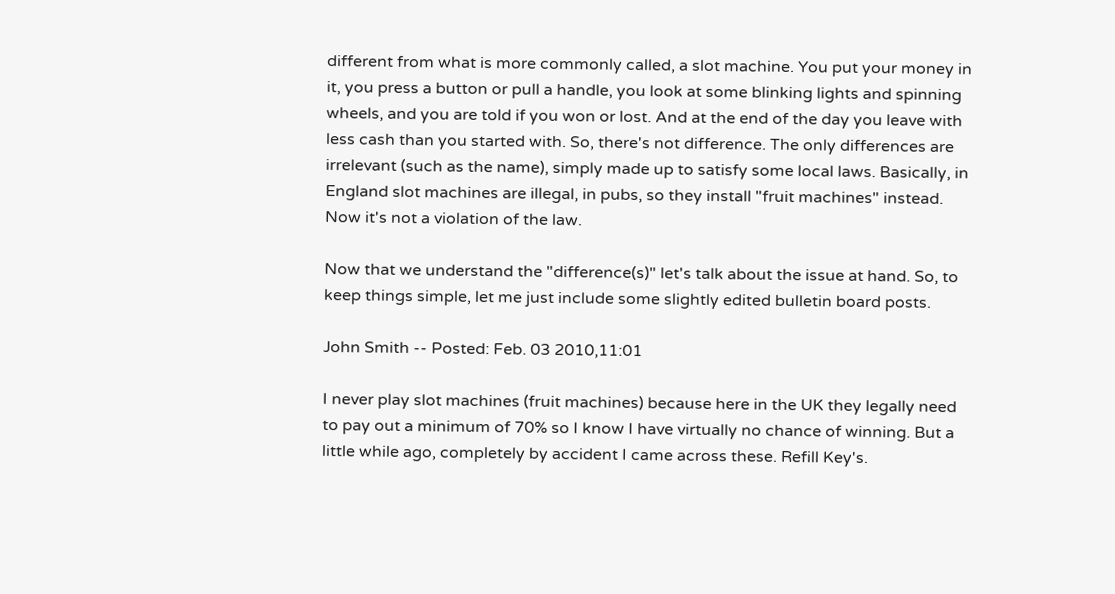different from what is more commonly called, a slot machine. You put your money in it, you press a button or pull a handle, you look at some blinking lights and spinning wheels, and you are told if you won or lost. And at the end of the day you leave with less cash than you started with. So, there's not difference. The only differences are irrelevant (such as the name), simply made up to satisfy some local laws. Basically, in England slot machines are illegal, in pubs, so they install "fruit machines" instead. Now it's not a violation of the law.

Now that we understand the "difference(s)" let's talk about the issue at hand. So, to keep things simple, let me just include some slightly edited bulletin board posts.

John Smith -- Posted: Feb. 03 2010,11:01

I never play slot machines (fruit machines) because here in the UK they legally need to pay out a minimum of 70% so I know I have virtually no chance of winning. But a little while ago, completely by accident I came across these. Refill Key's.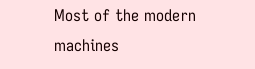Most of the modern machines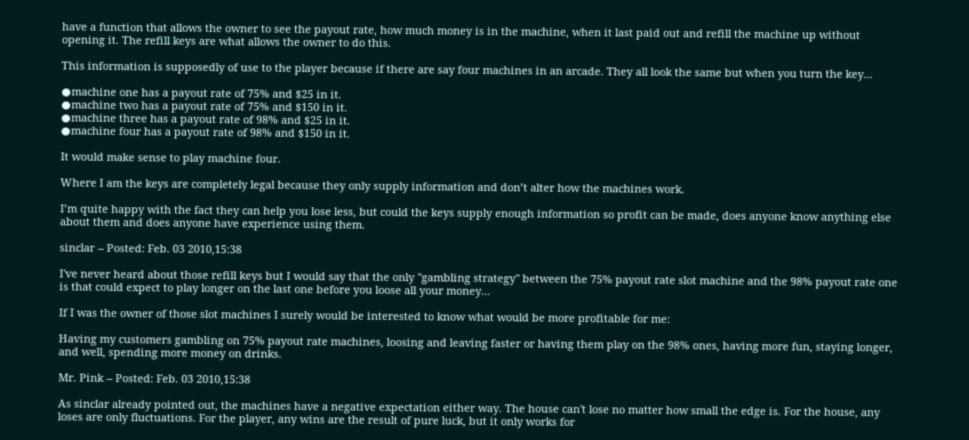have a function that allows the owner to see the payout rate, how much money is in the machine, when it last paid out and refill the machine up without opening it. The refill keys are what allows the owner to do this.

This information is supposedly of use to the player because if there are say four machines in an arcade. They all look the same but when you turn the key...

●machine one has a payout rate of 75% and $25 in it.
●machine two has a payout rate of 75% and $150 in it.
●machine three has a payout rate of 98% and $25 in it.
●machine four has a payout rate of 98% and $150 in it.

It would make sense to play machine four.

Where I am the keys are completely legal because they only supply information and don’t alter how the machines work.

I’m quite happy with the fact they can help you lose less, but could the keys supply enough information so profit can be made, does anyone know anything else about them and does anyone have experience using them.

sinclar -- Posted: Feb. 03 2010,15:38

I've never heard about those refill keys but I would say that the only "gambling strategy" between the 75% payout rate slot machine and the 98% payout rate one is that could expect to play longer on the last one before you loose all your money...

If I was the owner of those slot machines I surely would be interested to know what would be more profitable for me:

Having my customers gambling on 75% payout rate machines, loosing and leaving faster or having them play on the 98% ones, having more fun, staying longer, and well, spending more money on drinks.

Mr. Pink -- Posted: Feb. 03 2010,15:38

As sinclar already pointed out, the machines have a negative expectation either way. The house can't lose no matter how small the edge is. For the house, any loses are only fluctuations. For the player, any wins are the result of pure luck, but it only works for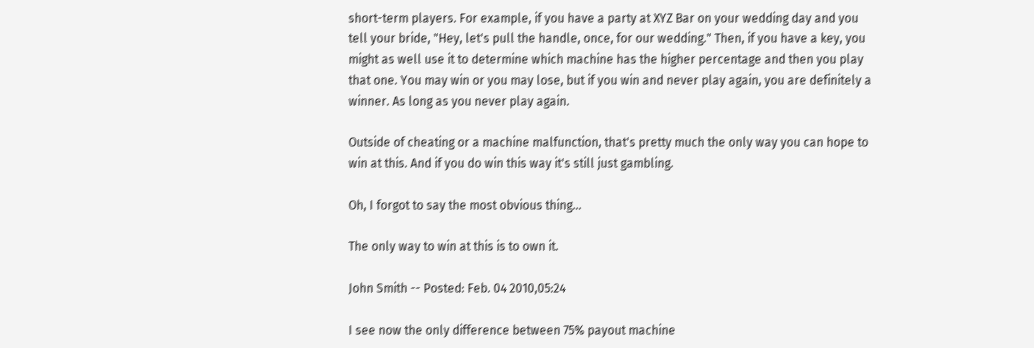short-term players. For example, if you have a party at XYZ Bar on your wedding day and you tell your bride, "Hey, let's pull the handle, once, for our wedding." Then, if you have a key, you might as well use it to determine which machine has the higher percentage and then you play that one. You may win or you may lose, but if you win and never play again, you are definitely a winner. As long as you never play again.

Outside of cheating or a machine malfunction, that's pretty much the only way you can hope to win at this. And if you do win this way it's still just gambling.

Oh, I forgot to say the most obvious thing...

The only way to win at this is to own it.

John Smith -- Posted: Feb. 04 2010,05:24

I see now the only difference between 75% payout machine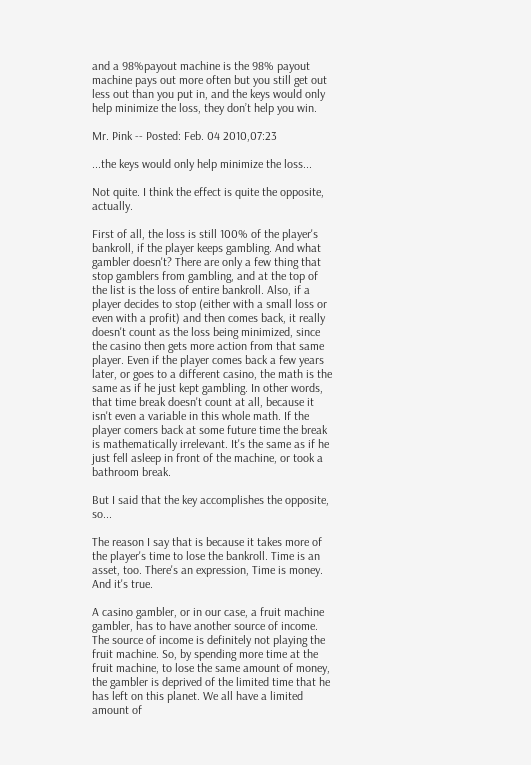and a 98%payout machine is the 98% payout machine pays out more often but you still get out less out than you put in, and the keys would only help minimize the loss, they don’t help you win.

Mr. Pink -- Posted: Feb. 04 2010,07:23

...the keys would only help minimize the loss...

Not quite. I think the effect is quite the opposite, actually.

First of all, the loss is still 100% of the player's bankroll, if the player keeps gambling. And what gambler doesn't? There are only a few thing that stop gamblers from gambling, and at the top of the list is the loss of entire bankroll. Also, if a player decides to stop (either with a small loss or even with a profit) and then comes back, it really doesn't count as the loss being minimized, since the casino then gets more action from that same player. Even if the player comes back a few years later, or goes to a different casino, the math is the same as if he just kept gambling. In other words, that time break doesn't count at all, because it isn't even a variable in this whole math. If the player comers back at some future time the break is mathematically irrelevant. It's the same as if he just fell asleep in front of the machine, or took a bathroom break.

But I said that the key accomplishes the opposite, so...

The reason I say that is because it takes more of the player's time to lose the bankroll. Time is an asset, too. There's an expression, Time is money. And it's true.

A casino gambler, or in our case, a fruit machine gambler, has to have another source of income. The source of income is definitely not playing the fruit machine. So, by spending more time at the fruit machine, to lose the same amount of money, the gambler is deprived of the limited time that he has left on this planet. We all have a limited amount of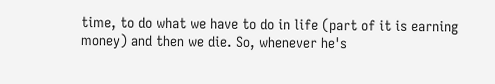time, to do what we have to do in life (part of it is earning money) and then we die. So, whenever he's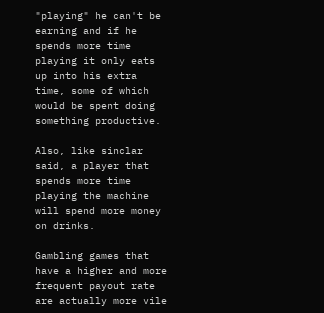"playing" he can't be earning and if he spends more time playing it only eats up into his extra time, some of which would be spent doing something productive.

Also, like sinclar said, a player that spends more time playing the machine will spend more money on drinks.

Gambling games that have a higher and more frequent payout rate are actually more vile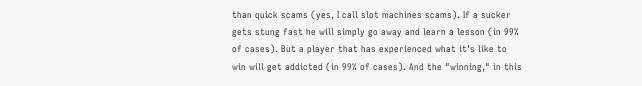than quick scams (yes, I call slot machines scams). If a sucker gets stung fast he will simply go away and learn a lesson (in 99% of cases). But a player that has experienced what it's like to win will get addicted (in 99% of cases). And the "winning," in this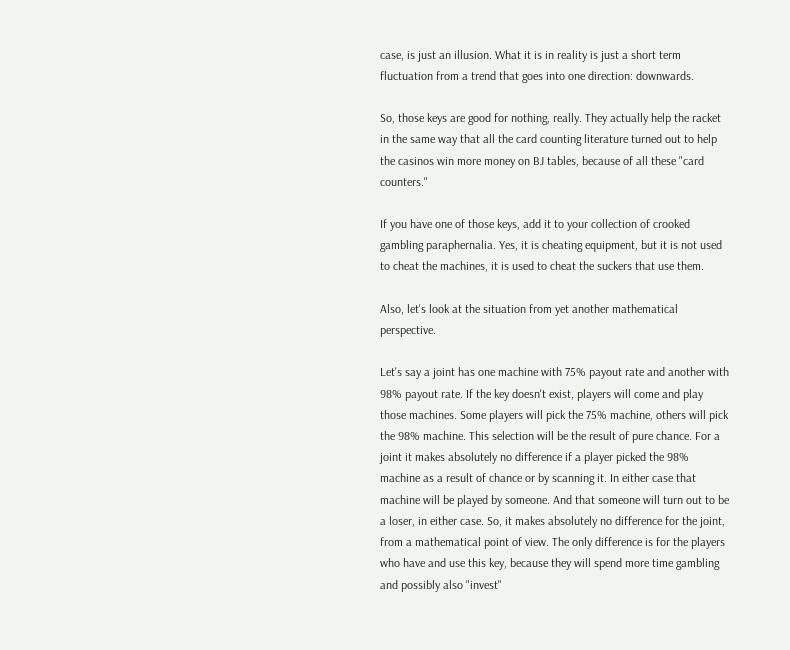case, is just an illusion. What it is in reality is just a short term fluctuation from a trend that goes into one direction: downwards.

So, those keys are good for nothing, really. They actually help the racket in the same way that all the card counting literature turned out to help the casinos win more money on BJ tables, because of all these "card counters."

If you have one of those keys, add it to your collection of crooked gambling paraphernalia. Yes, it is cheating equipment, but it is not used to cheat the machines, it is used to cheat the suckers that use them.

Also, let's look at the situation from yet another mathematical perspective.

Let's say a joint has one machine with 75% payout rate and another with 98% payout rate. If the key doesn't exist, players will come and play those machines. Some players will pick the 75% machine, others will pick the 98% machine. This selection will be the result of pure chance. For a joint it makes absolutely no difference if a player picked the 98% machine as a result of chance or by scanning it. In either case that machine will be played by someone. And that someone will turn out to be a loser, in either case. So, it makes absolutely no difference for the joint, from a mathematical point of view. The only difference is for the players who have and use this key, because they will spend more time gambling and possibly also "invest"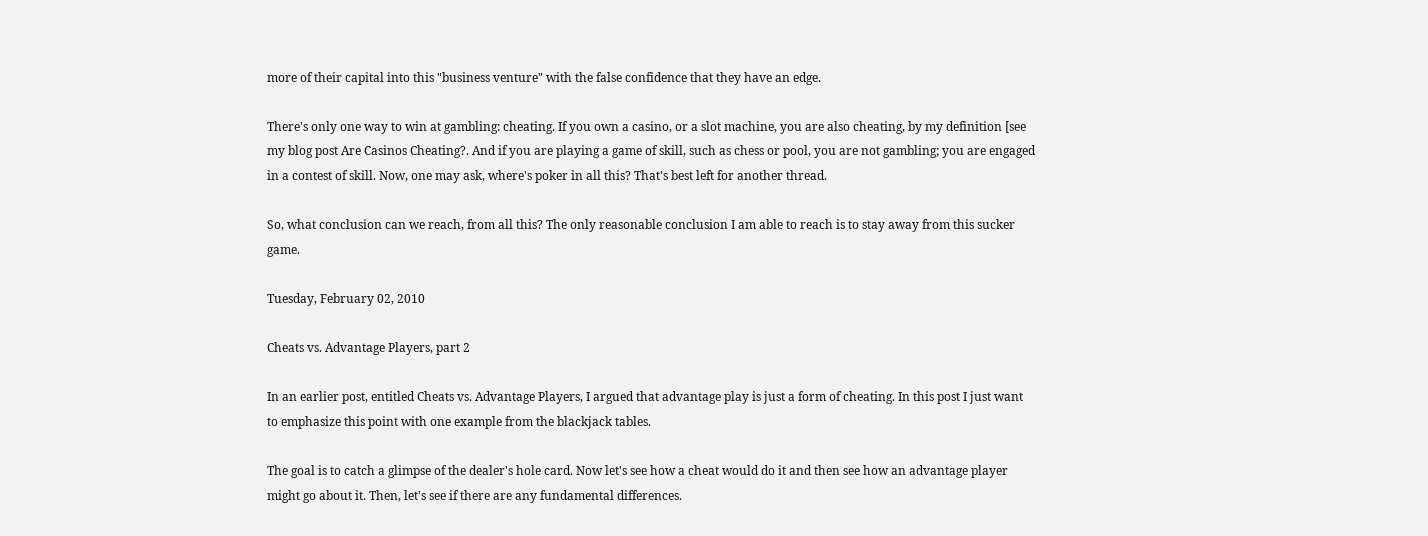more of their capital into this "business venture" with the false confidence that they have an edge.

There's only one way to win at gambling: cheating. If you own a casino, or a slot machine, you are also cheating, by my definition [see my blog post Are Casinos Cheating?. And if you are playing a game of skill, such as chess or pool, you are not gambling; you are engaged in a contest of skill. Now, one may ask, where's poker in all this? That's best left for another thread.

So, what conclusion can we reach, from all this? The only reasonable conclusion I am able to reach is to stay away from this sucker game.

Tuesday, February 02, 2010

Cheats vs. Advantage Players, part 2

In an earlier post, entitled Cheats vs. Advantage Players, I argued that advantage play is just a form of cheating. In this post I just want to emphasize this point with one example from the blackjack tables.

The goal is to catch a glimpse of the dealer's hole card. Now let's see how a cheat would do it and then see how an advantage player might go about it. Then, let's see if there are any fundamental differences.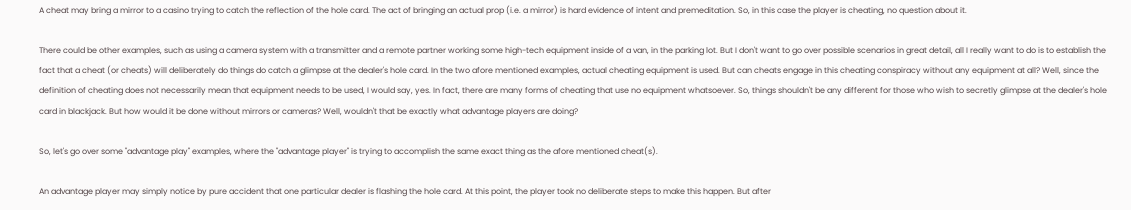A cheat may bring a mirror to a casino trying to catch the reflection of the hole card. The act of bringing an actual prop (i.e. a mirror) is hard evidence of intent and premeditation. So, in this case the player is cheating, no question about it.

There could be other examples, such as using a camera system with a transmitter and a remote partner working some high-tech equipment inside of a van, in the parking lot. But I don't want to go over possible scenarios in great detail, all I really want to do is to establish the fact that a cheat (or cheats) will deliberately do things do catch a glimpse at the dealer's hole card. In the two afore mentioned examples, actual cheating equipment is used. But can cheats engage in this cheating conspiracy without any equipment at all? Well, since the definition of cheating does not necessarily mean that equipment needs to be used, I would say, yes. In fact, there are many forms of cheating that use no equipment whatsoever. So, things shouldn't be any different for those who wish to secretly glimpse at the dealer's hole card in blackjack. But how would it be done without mirrors or cameras? Well, wouldn't that be exactly what advantage players are doing?

So, let's go over some "advantage play" examples, where the "advantage player" is trying to accomplish the same exact thing as the afore mentioned cheat(s).

An advantage player may simply notice by pure accident that one particular dealer is flashing the hole card. At this point, the player took no deliberate steps to make this happen. But after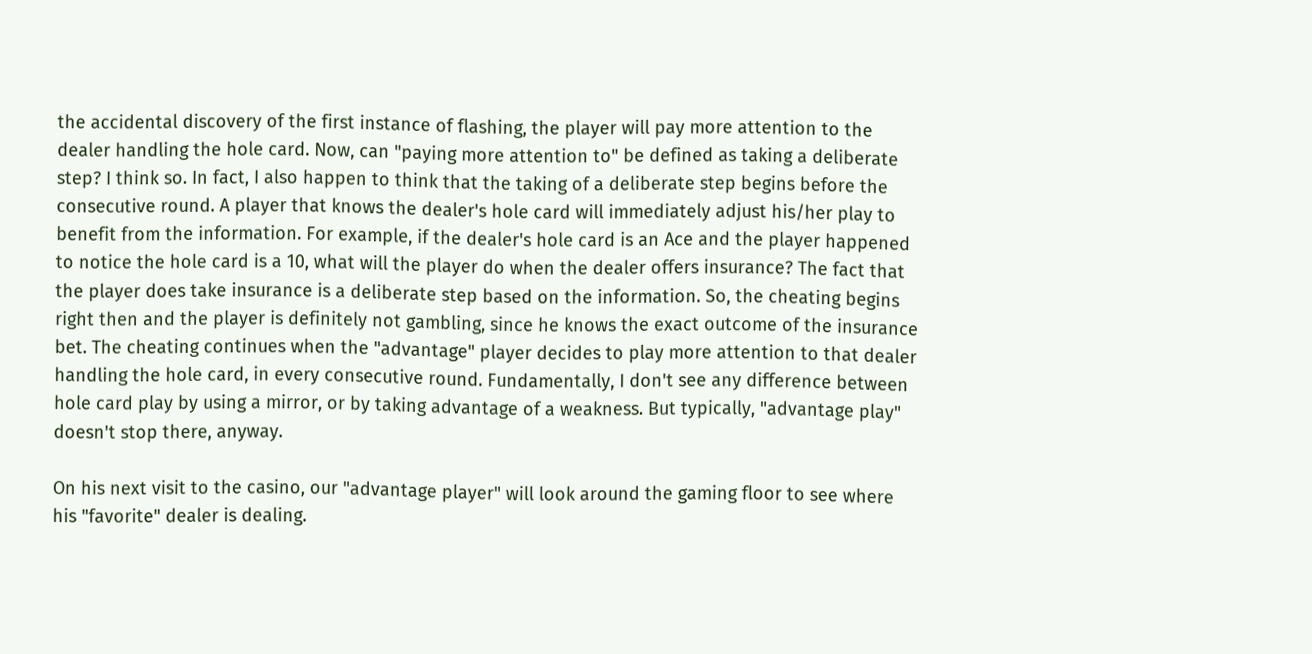the accidental discovery of the first instance of flashing, the player will pay more attention to the dealer handling the hole card. Now, can "paying more attention to" be defined as taking a deliberate step? I think so. In fact, I also happen to think that the taking of a deliberate step begins before the consecutive round. A player that knows the dealer's hole card will immediately adjust his/her play to benefit from the information. For example, if the dealer's hole card is an Ace and the player happened to notice the hole card is a 10, what will the player do when the dealer offers insurance? The fact that the player does take insurance is a deliberate step based on the information. So, the cheating begins right then and the player is definitely not gambling, since he knows the exact outcome of the insurance bet. The cheating continues when the "advantage" player decides to play more attention to that dealer handling the hole card, in every consecutive round. Fundamentally, I don't see any difference between hole card play by using a mirror, or by taking advantage of a weakness. But typically, "advantage play" doesn't stop there, anyway.

On his next visit to the casino, our "advantage player" will look around the gaming floor to see where his "favorite" dealer is dealing.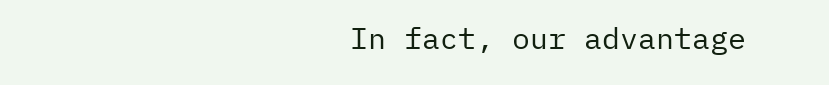In fact, our advantage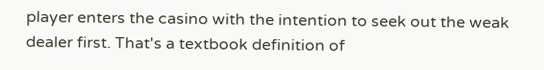player enters the casino with the intention to seek out the weak dealer first. That's a textbook definition of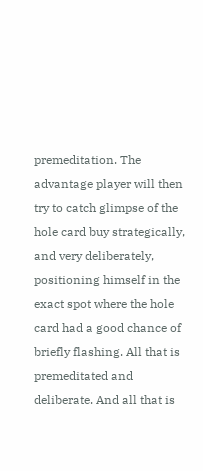premeditation. The advantage player will then try to catch glimpse of the hole card buy strategically, and very deliberately, positioning himself in the exact spot where the hole card had a good chance of briefly flashing. All that is premeditated and deliberate. And all that is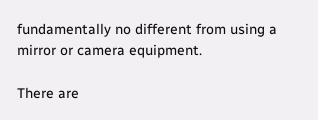fundamentally no different from using a mirror or camera equipment.

There are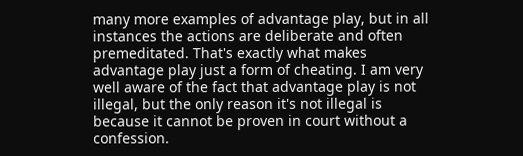many more examples of advantage play, but in all instances the actions are deliberate and often premeditated. That's exactly what makes advantage play just a form of cheating. I am very well aware of the fact that advantage play is not illegal, but the only reason it's not illegal is because it cannot be proven in court without a confession.